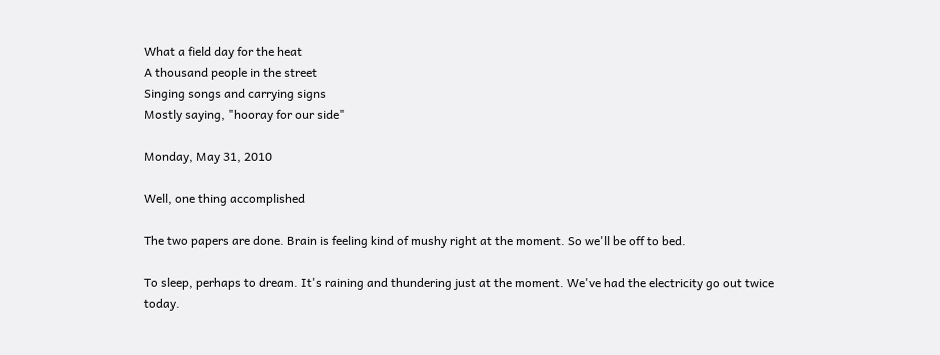What a field day for the heat
A thousand people in the street
Singing songs and carrying signs
Mostly saying, "hooray for our side"

Monday, May 31, 2010

Well, one thing accomplished

The two papers are done. Brain is feeling kind of mushy right at the moment. So we'll be off to bed.

To sleep, perhaps to dream. It's raining and thundering just at the moment. We've had the electricity go out twice today.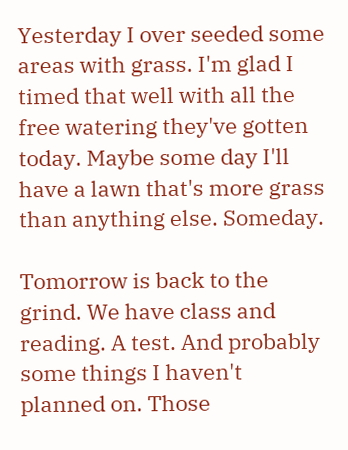Yesterday I over seeded some areas with grass. I'm glad I timed that well with all the free watering they've gotten today. Maybe some day I'll have a lawn that's more grass than anything else. Someday.

Tomorrow is back to the grind. We have class and reading. A test. And probably some things I haven't planned on. Those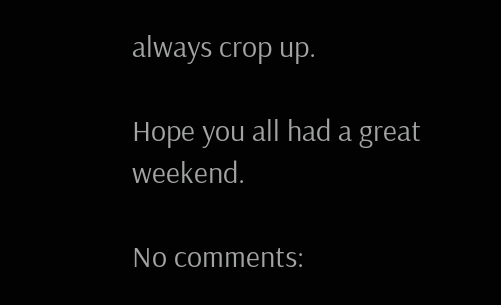always crop up.

Hope you all had a great weekend.

No comments: